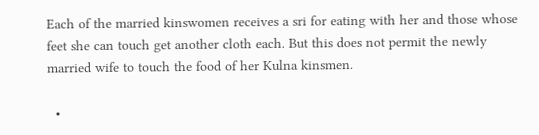Each of the married kinswomen receives a sri for eating with her and those whose feet she can touch get another cloth each. But this does not permit the newly married wife to touch the food of her Kulna kinsmen.

  •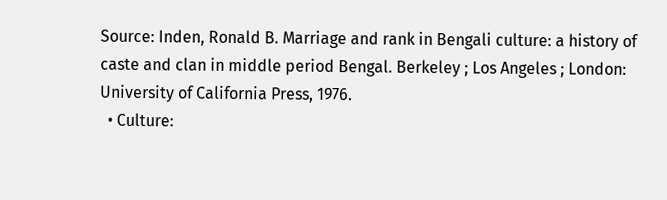Source: Inden, Ronald B. Marriage and rank in Bengali culture: a history of caste and clan in middle period Bengal. Berkeley ; Los Angeles ; London: University of California Press, 1976.
  • Culture: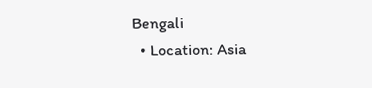Bengali
  • Location: Asia